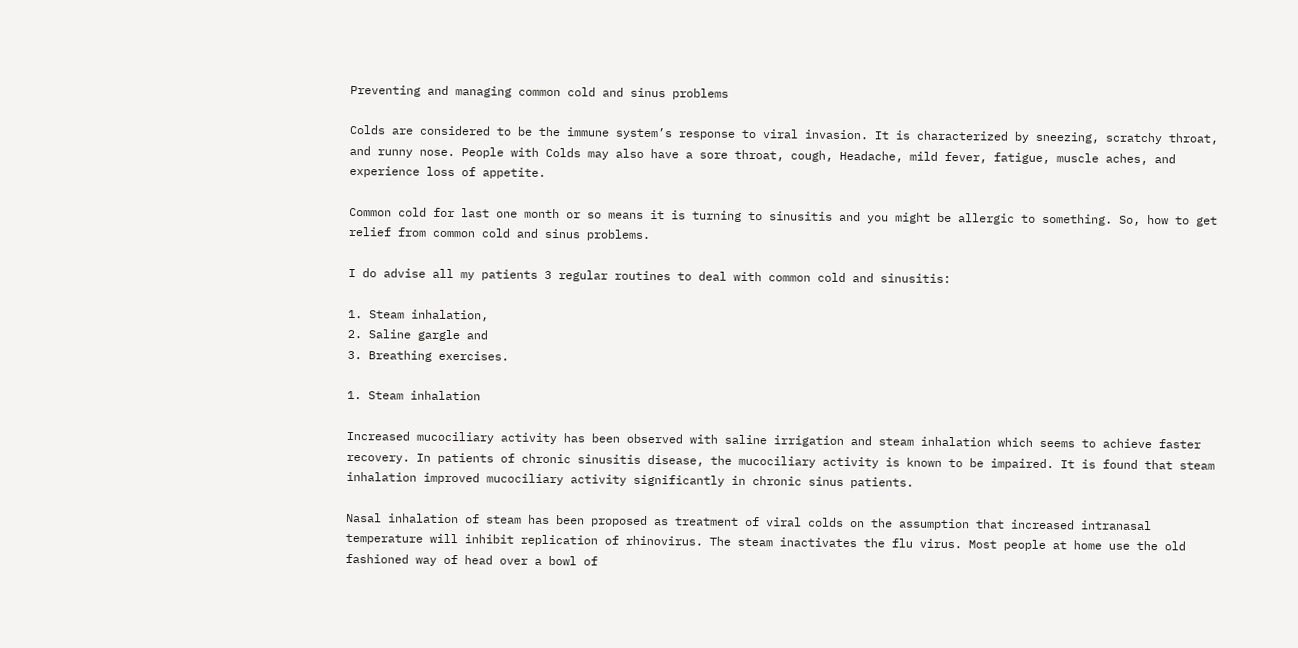Preventing and managing common cold and sinus problems

Colds are considered to be the immune system’s response to viral invasion. It is characterized by sneezing, scratchy throat, and runny nose. People with Colds may also have a sore throat, cough, Headache, mild fever, fatigue, muscle aches, and experience loss of appetite.

Common cold for last one month or so means it is turning to sinusitis and you might be allergic to something. So, how to get relief from common cold and sinus problems.

I do advise all my patients 3 regular routines to deal with common cold and sinusitis:

1. Steam inhalation,
2. Saline gargle and
3. Breathing exercises.

1. Steam inhalation

Increased mucociliary activity has been observed with saline irrigation and steam inhalation which seems to achieve faster recovery. In patients of chronic sinusitis disease, the mucociliary activity is known to be impaired. It is found that steam inhalation improved mucociliary activity significantly in chronic sinus patients.

Nasal inhalation of steam has been proposed as treatment of viral colds on the assumption that increased intranasal temperature will inhibit replication of rhinovirus. The steam inactivates the flu virus. Most people at home use the old fashioned way of head over a bowl of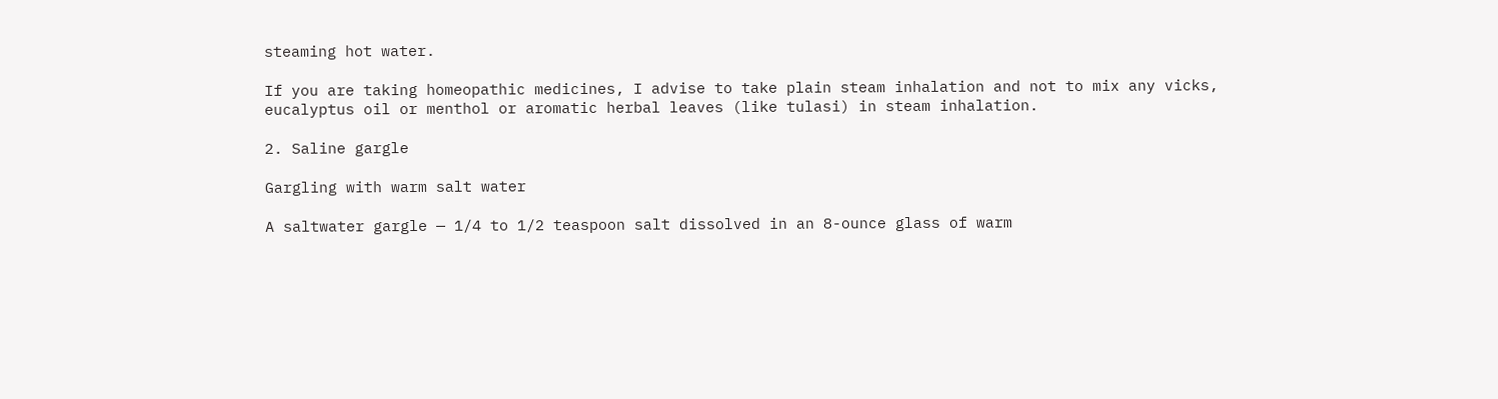steaming hot water.

If you are taking homeopathic medicines, I advise to take plain steam inhalation and not to mix any vicks, eucalyptus oil or menthol or aromatic herbal leaves (like tulasi) in steam inhalation.

2. Saline gargle

Gargling with warm salt water

A saltwater gargle — 1/4 to 1/2 teaspoon salt dissolved in an 8-ounce glass of warm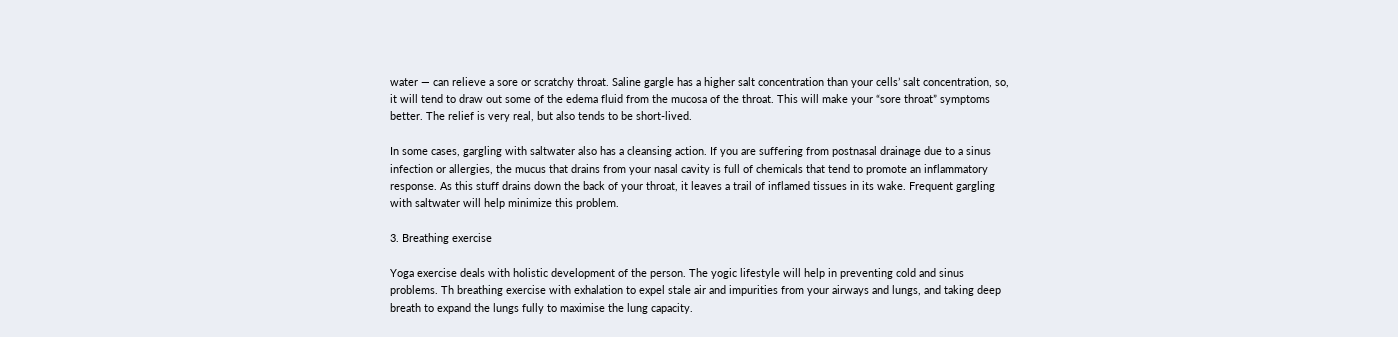water — can relieve a sore or scratchy throat. Saline gargle has a higher salt concentration than your cells’ salt concentration, so, it will tend to draw out some of the edema fluid from the mucosa of the throat. This will make your “sore throat” symptoms better. The relief is very real, but also tends to be short-lived.

In some cases, gargling with saltwater also has a cleansing action. If you are suffering from postnasal drainage due to a sinus infection or allergies, the mucus that drains from your nasal cavity is full of chemicals that tend to promote an inflammatory response. As this stuff drains down the back of your throat, it leaves a trail of inflamed tissues in its wake. Frequent gargling with saltwater will help minimize this problem.

3. Breathing exercise

Yoga exercise deals with holistic development of the person. The yogic lifestyle will help in preventing cold and sinus problems. Th breathing exercise with exhalation to expel stale air and impurities from your airways and lungs, and taking deep breath to expand the lungs fully to maximise the lung capacity.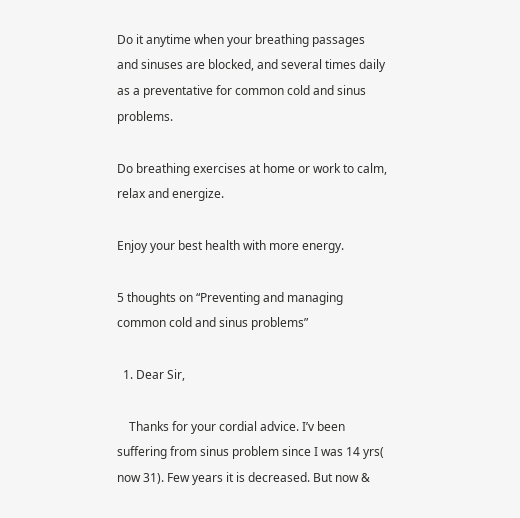Do it anytime when your breathing passages and sinuses are blocked, and several times daily as a preventative for common cold and sinus problems.

Do breathing exercises at home or work to calm, relax and energize.

Enjoy your best health with more energy.

5 thoughts on “Preventing and managing common cold and sinus problems”

  1. Dear Sir,

    Thanks for your cordial advice. I’v been suffering from sinus problem since I was 14 yrs( now 31). Few years it is decreased. But now &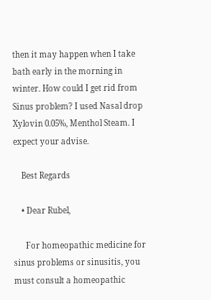then it may happen when I take bath early in the morning in winter. How could I get rid from Sinus problem? I used Nasal drop Xylovin 0.05%, Menthol Steam. I expect your advise.

    Best Regards

    • Dear Rubel,

      For homeopathic medicine for sinus problems or sinusitis, you must consult a homeopathic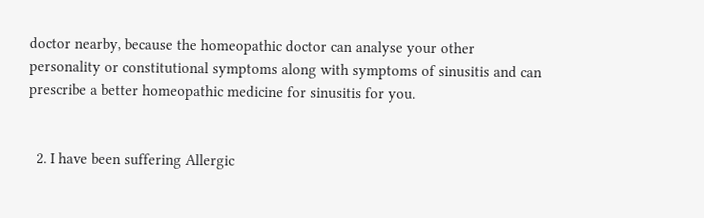doctor nearby, because the homeopathic doctor can analyse your other personality or constitutional symptoms along with symptoms of sinusitis and can prescribe a better homeopathic medicine for sinusitis for you.


  2. I have been suffering Allergic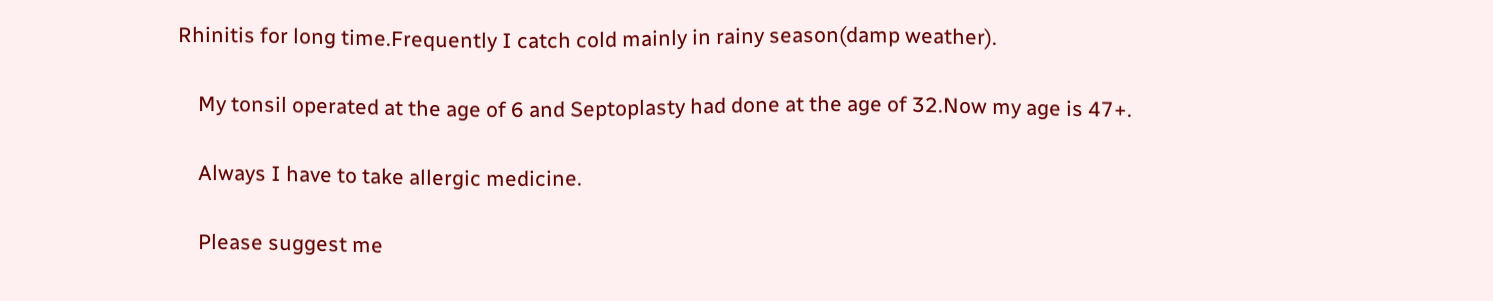Rhinitis for long time.Frequently I catch cold mainly in rainy season(damp weather).

    My tonsil operated at the age of 6 and Septoplasty had done at the age of 32.Now my age is 47+.

    Always I have to take allergic medicine.

    Please suggest me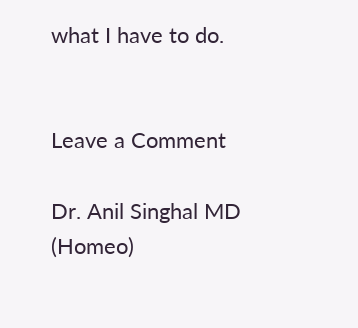what I have to do.


Leave a Comment

Dr. Anil Singhal MD (Homeo)